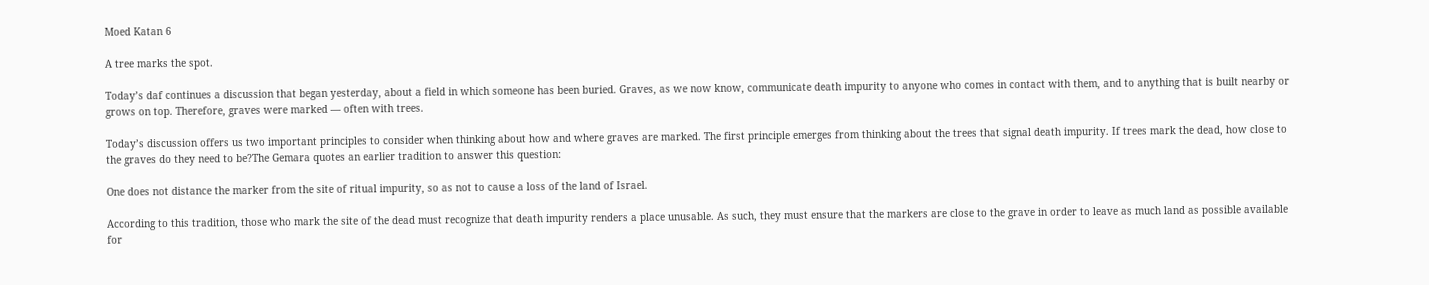Moed Katan 6

A tree marks the spot.

Today’s daf continues a discussion that began yesterday, about a field in which someone has been buried. Graves, as we now know, communicate death impurity to anyone who comes in contact with them, and to anything that is built nearby or grows on top. Therefore, graves were marked — often with trees.

Today’s discussion offers us two important principles to consider when thinking about how and where graves are marked. The first principle emerges from thinking about the trees that signal death impurity. If trees mark the dead, how close to the graves do they need to be?The Gemara quotes an earlier tradition to answer this question:

One does not distance the marker from the site of ritual impurity, so as not to cause a loss of the land of Israel.

According to this tradition, those who mark the site of the dead must recognize that death impurity renders a place unusable. As such, they must ensure that the markers are close to the grave in order to leave as much land as possible available for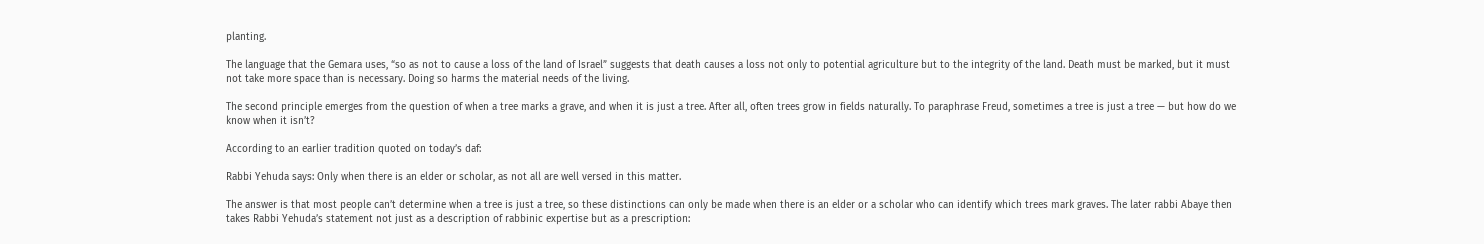planting.

The language that the Gemara uses, “so as not to cause a loss of the land of Israel” suggests that death causes a loss not only to potential agriculture but to the integrity of the land. Death must be marked, but it must not take more space than is necessary. Doing so harms the material needs of the living.

The second principle emerges from the question of when a tree marks a grave, and when it is just a tree. After all, often trees grow in fields naturally. To paraphrase Freud, sometimes a tree is just a tree — but how do we know when it isn’t?

According to an earlier tradition quoted on today’s daf:

Rabbi Yehuda says: Only when there is an elder or scholar, as not all are well versed in this matter.

The answer is that most people can’t determine when a tree is just a tree, so these distinctions can only be made when there is an elder or a scholar who can identify which trees mark graves. The later rabbi Abaye then takes Rabbi Yehuda’s statement not just as a description of rabbinic expertise but as a prescription: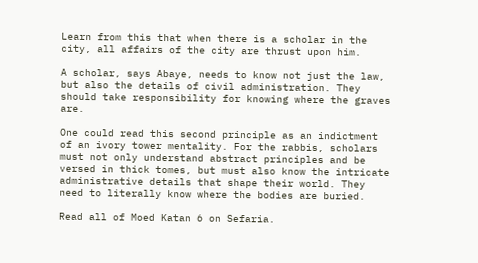Learn from this that when there is a scholar in the city, all affairs of the city are thrust upon him.

A scholar, says Abaye, needs to know not just the law, but also the details of civil administration. They should take responsibility for knowing where the graves are.

One could read this second principle as an indictment of an ivory tower mentality. For the rabbis, scholars must not only understand abstract principles and be versed in thick tomes, but must also know the intricate administrative details that shape their world. They need to literally know where the bodies are buried.

Read all of Moed Katan 6 on Sefaria.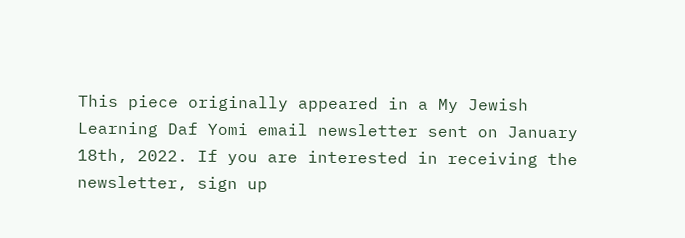This piece originally appeared in a My Jewish Learning Daf Yomi email newsletter sent on January 18th, 2022. If you are interested in receiving the newsletter, sign up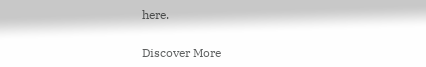here.

Discover More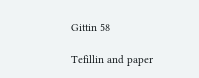Gittin 58

Tefillin and paper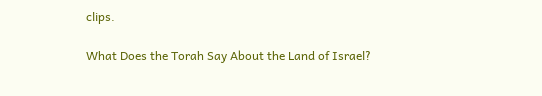clips.

What Does the Torah Say About the Land of Israel?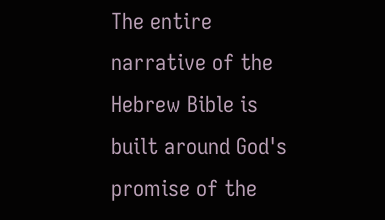The entire narrative of the Hebrew Bible is built around God's promise of the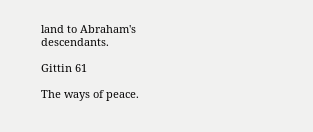land to Abraham's descendants.

Gittin 61

The ways of peace.